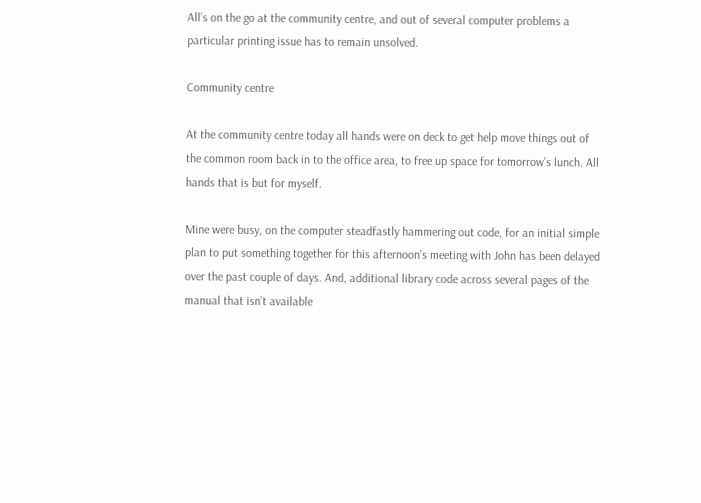All’s on the go at the community centre, and out of several computer problems a particular printing issue has to remain unsolved.

Community centre

At the community centre today all hands were on deck to get help move things out of the common room back in to the office area, to free up space for tomorrow’s lunch. All hands that is but for myself.

Mine were busy, on the computer steadfastly hammering out code, for an initial simple plan to put something together for this afternoon’s meeting with John has been delayed over the past couple of days. And, additional library code across several pages of the manual that isn’t available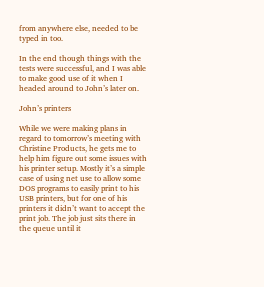from anywhere else, needed to be typed in too.

In the end though things with the tests were successful, and I was able to make good use of it when I headed around to John’s later on.

John’s printers

While we were making plans in regard to tomorrow’s meeting with Christine Products, he gets me to help him figure out some issues with his printer setup. Mostly it’s a simple case of using net use to allow some DOS programs to easily print to his USB printers, but for one of his printers it didn’t want to accept the print job. The job just sits there in the queue until it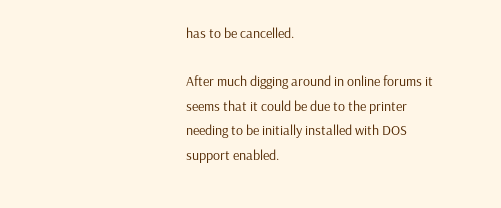has to be cancelled.

After much digging around in online forums it seems that it could be due to the printer needing to be initially installed with DOS support enabled.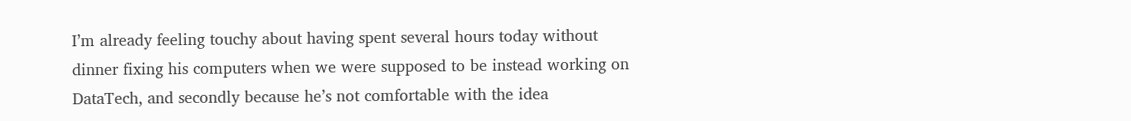I’m already feeling touchy about having spent several hours today without dinner fixing his computers when we were supposed to be instead working on DataTech, and secondly because he’s not comfortable with the idea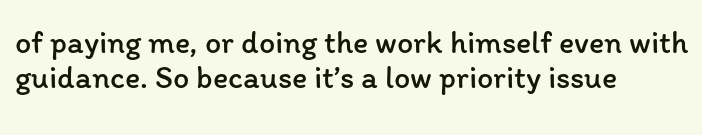of paying me, or doing the work himself even with guidance. So because it’s a low priority issue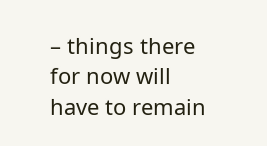– things there for now will have to remain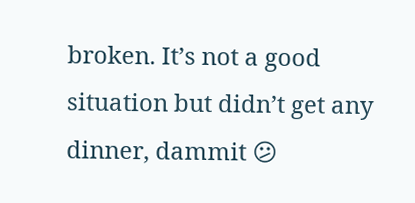broken. It’s not a good situation but didn’t get any dinner, dammit 😕